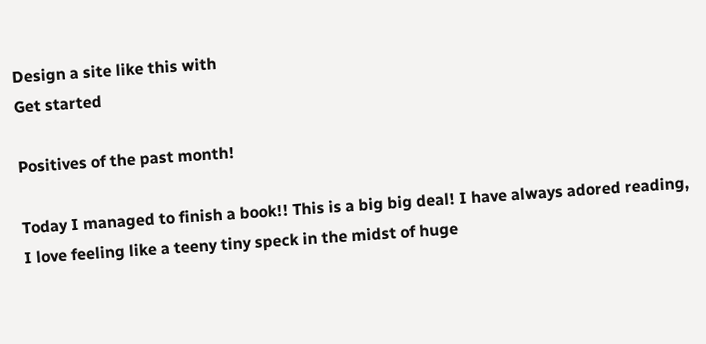Design a site like this with
Get started

Positives of the past month!

Today I managed to finish a book!! This is a big big deal! I have always adored reading, I love feeling like a teeny tiny speck in the midst of huge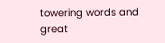towering words and great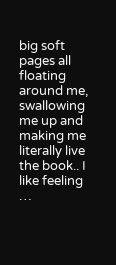big soft pages all floating around me, swallowing me up and making me literally live the book.. I like feeling …